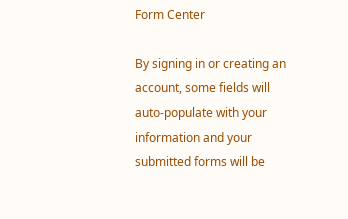Form Center

By signing in or creating an account, some fields will auto-populate with your information and your submitted forms will be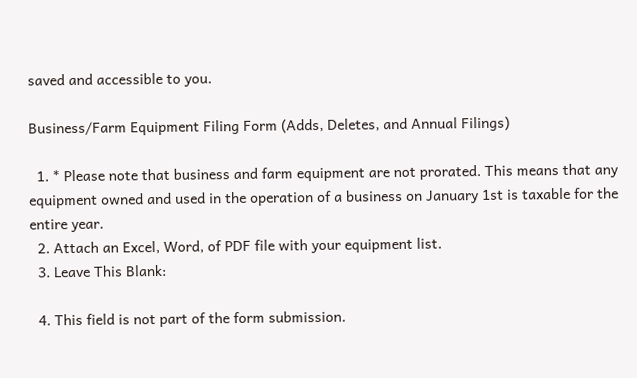saved and accessible to you.

Business/Farm Equipment Filing Form (Adds, Deletes, and Annual Filings)

  1. * Please note that business and farm equipment are not prorated. This means that any equipment owned and used in the operation of a business on January 1st is taxable for the entire year.
  2. Attach an Excel, Word, of PDF file with your equipment list.
  3. Leave This Blank:

  4. This field is not part of the form submission.